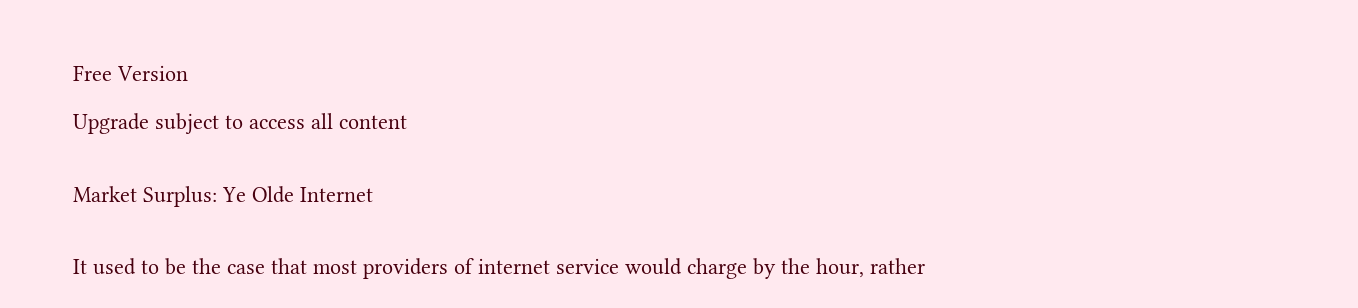Free Version

Upgrade subject to access all content


Market Surplus: Ye Olde Internet


It used to be the case that most providers of internet service would charge by the hour, rather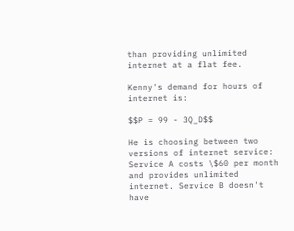than providing unlimited internet at a flat fee.

Kenny's demand for hours of internet is:

$$P = 99 - 3Q_D$$

He is choosing between two versions of internet service: Service A costs \$60 per month and provides unlimited internet. Service B doesn't have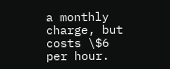a monthly charge, but costs \$6 per hour.